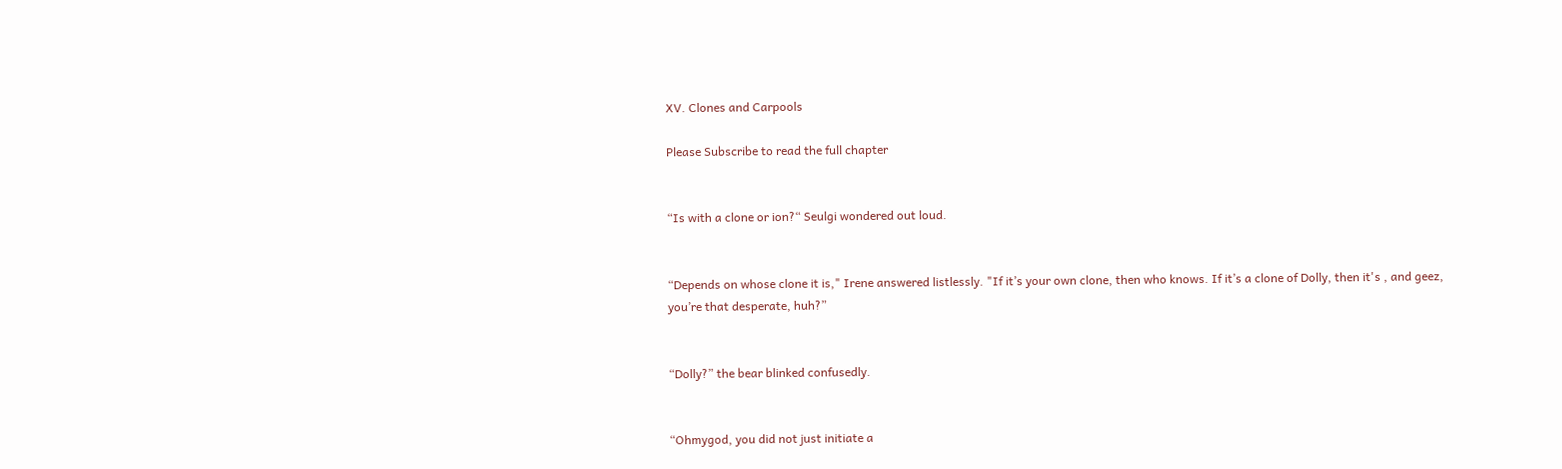XV. Clones and Carpools

Please Subscribe to read the full chapter


“Is with a clone or ion?“ Seulgi wondered out loud.


“Depends on whose clone it is," Irene answered listlessly. "If it’s your own clone, then who knows. If it’s a clone of Dolly, then it's , and geez, you’re that desperate, huh?”


“Dolly?” the bear blinked confusedly.


“Ohmygod, you did not just initiate a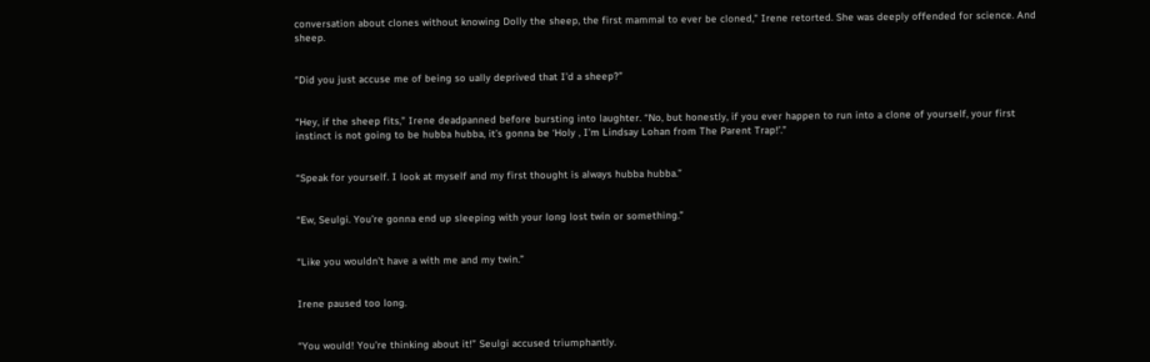conversation about clones without knowing Dolly the sheep, the first mammal to ever be cloned," Irene retorted. She was deeply offended for science. And sheep.


“Did you just accuse me of being so ually deprived that I’d a sheep?”


“Hey, if the sheep fits,” Irene deadpanned before bursting into laughter. “No, but honestly, if you ever happen to run into a clone of yourself, your first instinct is not going to be hubba hubba, it’s gonna be ‘Holy , I’m Lindsay Lohan from The Parent Trap!’.”


“Speak for yourself. I look at myself and my first thought is always hubba hubba.”


“Ew, Seulgi. You’re gonna end up sleeping with your long lost twin or something.”


“Like you wouldn’t have a with me and my twin.”


Irene paused too long.


“You would! You’re thinking about it!” Seulgi accused triumphantly.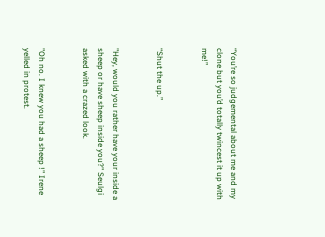“You’re so judgemental about me and my clone but you’d totally twincest it up with me!”


“Shut the up.”


"Hey, would you rather have your inside a sheep or have sheep inside you?" Seulgi asked with a crazed look.


"Oh no. I knew you had a sheep !" Irene yelled in protest.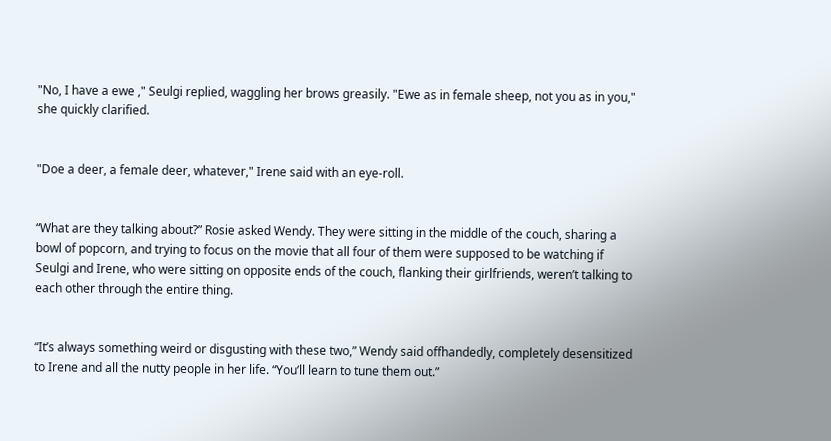"No, I have a ewe ," Seulgi replied, waggling her brows greasily. "Ewe as in female sheep, not you as in you," she quickly clarified.


"Doe a deer, a female deer, whatever," Irene said with an eye-roll.


“What are they talking about?” Rosie asked Wendy. They were sitting in the middle of the couch, sharing a bowl of popcorn, and trying to focus on the movie that all four of them were supposed to be watching if Seulgi and Irene, who were sitting on opposite ends of the couch, flanking their girlfriends, weren’t talking to each other through the entire thing.


“It’s always something weird or disgusting with these two,” Wendy said offhandedly, completely desensitized to Irene and all the nutty people in her life. “You’ll learn to tune them out.”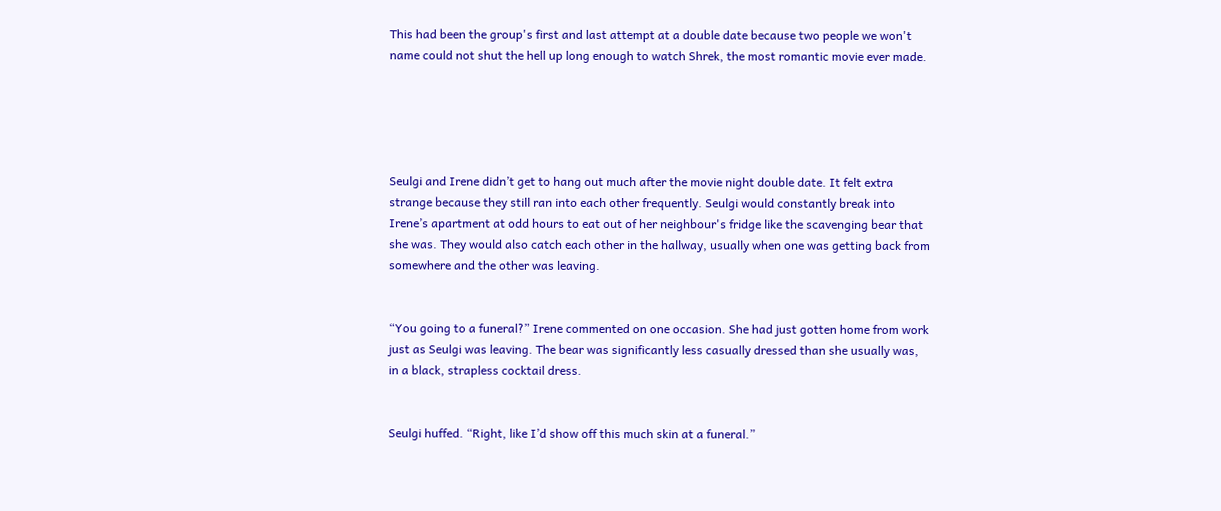This had been the group's first and last attempt at a double date because two people we won't name could not shut the hell up long enough to watch Shrek, the most romantic movie ever made.





Seulgi and Irene didn’t get to hang out much after the movie night double date. It felt extra strange because they still ran into each other frequently. Seulgi would constantly break into Irene’s apartment at odd hours to eat out of her neighbour's fridge like the scavenging bear that she was. They would also catch each other in the hallway, usually when one was getting back from somewhere and the other was leaving.


“You going to a funeral?” Irene commented on one occasion. She had just gotten home from work just as Seulgi was leaving. The bear was significantly less casually dressed than she usually was, in a black, strapless cocktail dress.


Seulgi huffed. “Right, like I’d show off this much skin at a funeral.”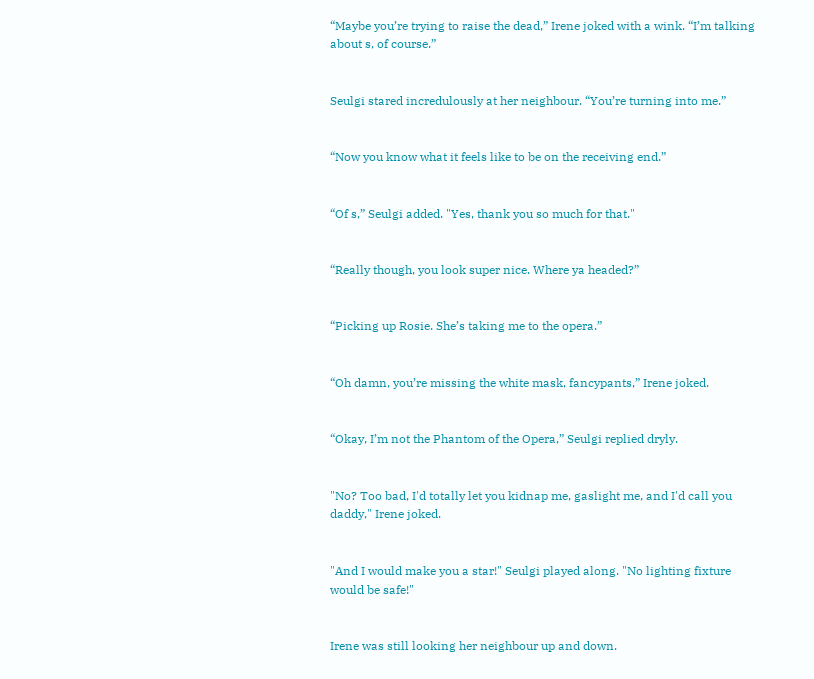“Maybe you’re trying to raise the dead,” Irene joked with a wink. “I’m talking about s, of course.”


Seulgi stared incredulously at her neighbour. “You’re turning into me.”


“Now you know what it feels like to be on the receiving end.”


“Of s,” Seulgi added. "Yes, thank you so much for that."


“Really though, you look super nice. Where ya headed?”


“Picking up Rosie. She’s taking me to the opera.”


“Oh damn, you’re missing the white mask, fancypants,” Irene joked.


“Okay, I’m not the Phantom of the Opera,” Seulgi replied dryly.


"No? Too bad, I'd totally let you kidnap me, gaslight me, and I'd call you daddy," Irene joked.


"And I would make you a star!" Seulgi played along. "No lighting fixture would be safe!"


Irene was still looking her neighbour up and down.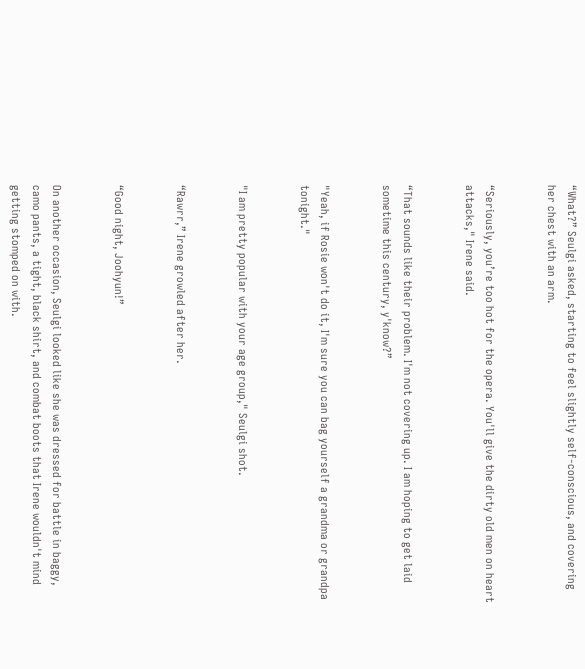“What?” Seulgi asked, starting to feel slightly self-conscious, and covering her chest with an arm.


“Seriously, you’re too hot for the opera. You'll give the dirty old men on heart attacks," Irene said.


“That sounds like their problem. I'm not covering up. I am hoping to get laid sometime this century, y'know?”


"Yeah, if Rosie won't do it, I'm sure you can bag yourself a grandma or grandpa tonight."


"I am pretty popular with your age group," Seulgi shot.


“Rawrr,” Irene growled after her.


“Good night, Joohyun!”


On another occasion, Seulgi looked like she was dressed for battle in baggy, camo pants, a tight, black shirt, and combat boots that Irene wouldn't mind getting stomped on with.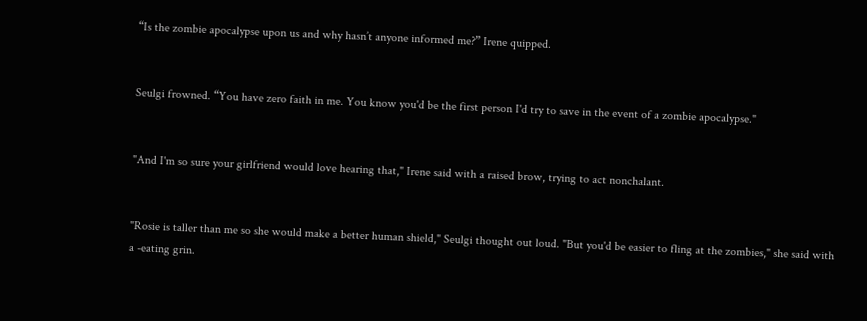“Is the zombie apocalypse upon us and why hasn’t anyone informed me?” Irene quipped.


Seulgi frowned. “You have zero faith in me. You know you'd be the first person I'd try to save in the event of a zombie apocalypse."


"And I'm so sure your girlfriend would love hearing that," Irene said with a raised brow, trying to act nonchalant.


"Rosie is taller than me so she would make a better human shield," Seulgi thought out loud. "But you'd be easier to fling at the zombies," she said with a -eating grin.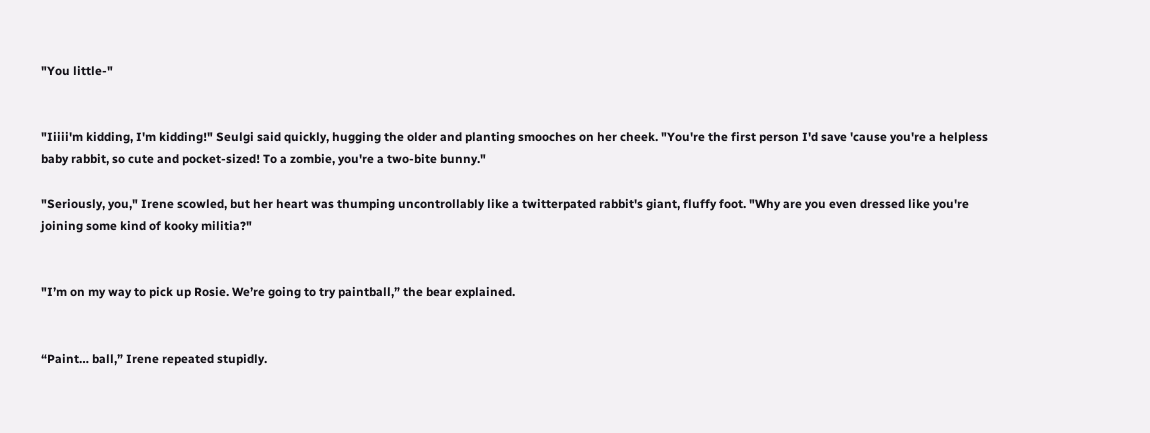"You little-"


"Iiiii'm kidding, I'm kidding!" Seulgi said quickly, hugging the older and planting smooches on her cheek. "You're the first person I'd save 'cause you're a helpless baby rabbit, so cute and pocket-sized! To a zombie, you're a two-bite bunny."

"Seriously, you," Irene scowled, but her heart was thumping uncontrollably like a twitterpated rabbit's giant, fluffy foot. "Why are you even dressed like you're joining some kind of kooky militia?"


"I’m on my way to pick up Rosie. We’re going to try paintball,” the bear explained.


“Paint… ball,” Irene repeated stupidly.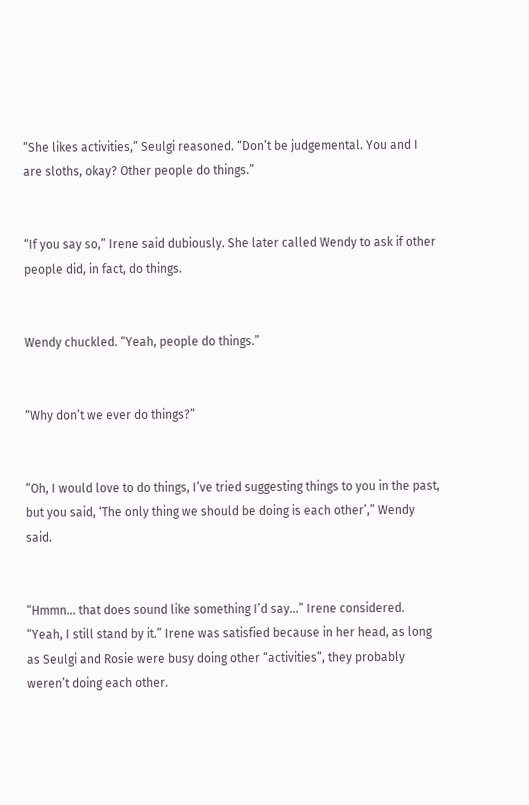“She likes activities,” Seulgi reasoned. “Don’t be judgemental. You and I are sloths, okay? Other people do things.”


“If you say so,” Irene said dubiously. She later called Wendy to ask if other people did, in fact, do things.


Wendy chuckled. “Yeah, people do things.”


“Why don’t we ever do things?”


“Oh, I would love to do things, I’ve tried suggesting things to you in the past, but you said, ‘The only thing we should be doing is each other’,” Wendy said.


“Hmmn… that does sound like something I’d say…” Irene considered. “Yeah, I still stand by it.” Irene was satisfied because in her head, as long as Seulgi and Rosie were busy doing other “activities”, they probably weren’t doing each other.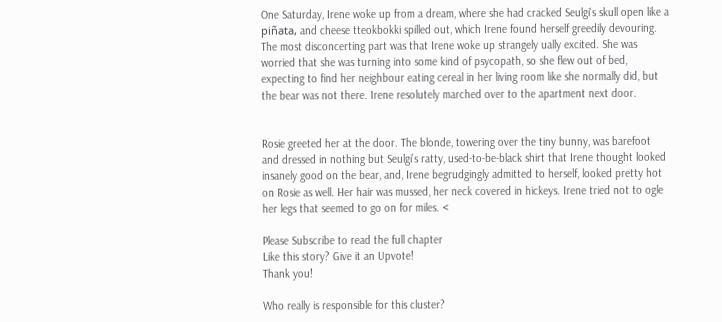One Saturday, Irene woke up from a dream, where she had cracked Seulgi's skull open like a piñata, and cheese tteokbokki spilled out, which Irene found herself greedily devouring. The most disconcerting part was that Irene woke up strangely ually excited. She was worried that she was turning into some kind of psycopath, so she flew out of bed, expecting to find her neighbour eating cereal in her living room like she normally did, but the bear was not there. Irene resolutely marched over to the apartment next door.


Rosie greeted her at the door. The blonde, towering over the tiny bunny, was barefoot and dressed in nothing but Seulgi’s ratty, used-to-be-black shirt that Irene thought looked insanely good on the bear, and, Irene begrudgingly admitted to herself, looked pretty hot on Rosie as well. Her hair was mussed, her neck covered in hickeys. Irene tried not to ogle her legs that seemed to go on for miles. <

Please Subscribe to read the full chapter
Like this story? Give it an Upvote!
Thank you!

Who really is responsible for this cluster?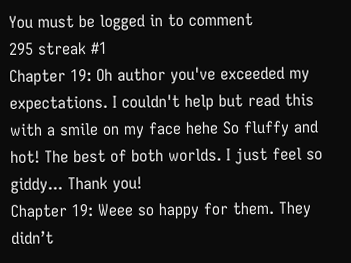You must be logged in to comment
295 streak #1
Chapter 19: Oh author you've exceeded my expectations. I couldn't help but read this with a smile on my face hehe So fluffy and hot! The best of both worlds. I just feel so giddy... Thank you!
Chapter 19: Weee so happy for them. They didn’t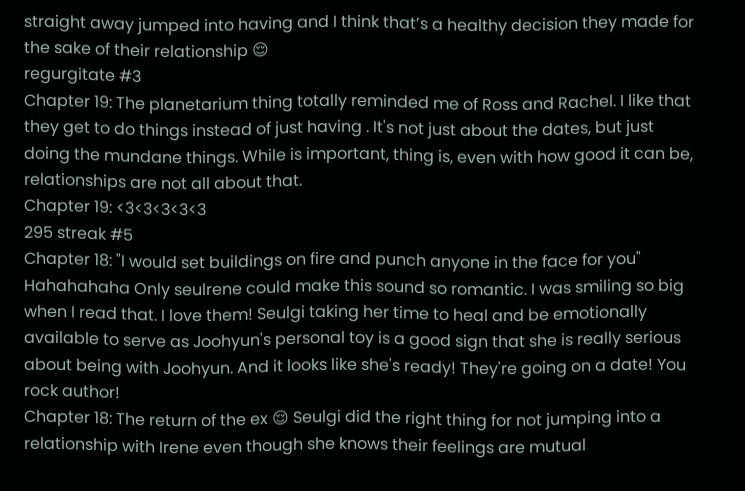straight away jumped into having and I think that’s a healthy decision they made for the sake of their relationship 😌
regurgitate #3
Chapter 19: The planetarium thing totally reminded me of Ross and Rachel. I like that they get to do things instead of just having . It's not just about the dates, but just doing the mundane things. While is important, thing is, even with how good it can be, relationships are not all about that.
Chapter 19: <3<3<3<3<3
295 streak #5
Chapter 18: "I would set buildings on fire and punch anyone in the face for you" Hahahahaha Only seulrene could make this sound so romantic. I was smiling so big when I read that. I love them! Seulgi taking her time to heal and be emotionally available to serve as Joohyun's personal toy is a good sign that she is really serious about being with Joohyun. And it looks like she's ready! They're going on a date! You rock author!
Chapter 18: The return of the ex 😌 Seulgi did the right thing for not jumping into a relationship with Irene even though she knows their feelings are mutual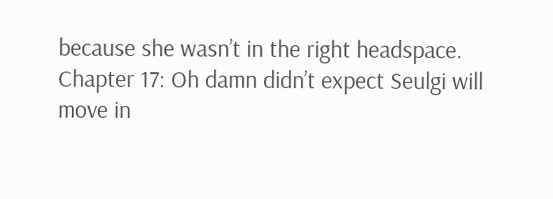because she wasn’t in the right headspace.
Chapter 17: Oh damn didn’t expect Seulgi will move in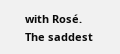with Rosé. The saddest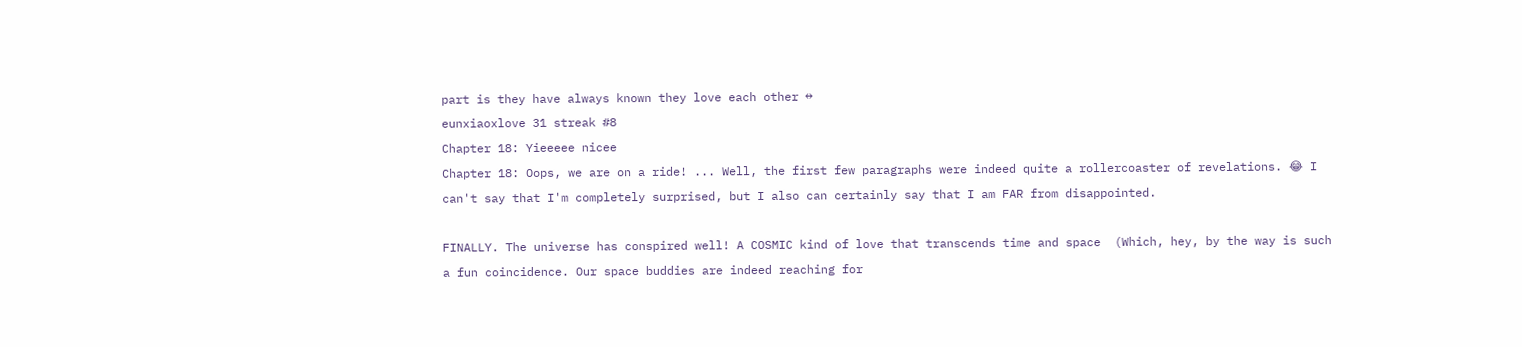part is they have always known they love each other ↔
eunxiaoxlove 31 streak #8
Chapter 18: Yieeeee nicee
Chapter 18: Oops, we are on a ride! ... Well, the first few paragraphs were indeed quite a rollercoaster of revelations. 😂 I can't say that I'm completely surprised, but I also can certainly say that I am FAR from disappointed.

FINALLY. The universe has conspired well! A COSMIC kind of love that transcends time and space  (Which, hey, by the way is such a fun coincidence. Our space buddies are indeed reaching for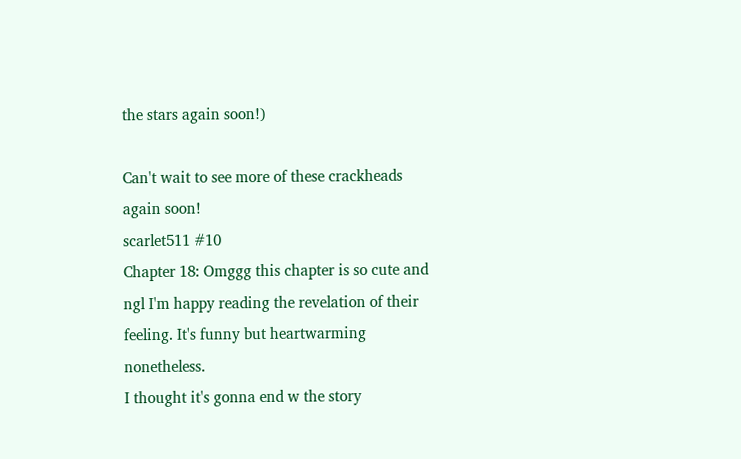the stars again soon!)

Can't wait to see more of these crackheads again soon!
scarlet511 #10
Chapter 18: Omggg this chapter is so cute and ngl I'm happy reading the revelation of their feeling. It's funny but heartwarming nonetheless.
I thought it's gonna end w the story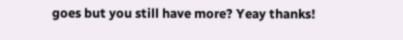goes but you still have more? Yeay thanks!